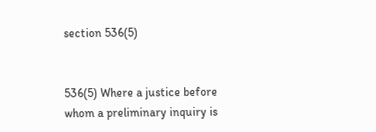section 536(5)


536(5) Where a justice before whom a preliminary inquiry is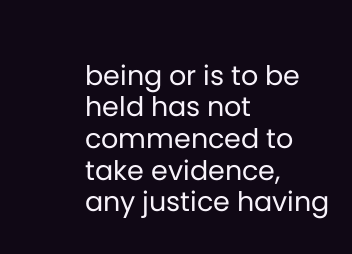being or is to be held has not commenced to take evidence, any justice having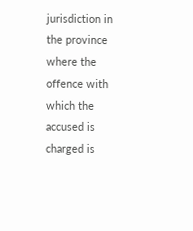jurisdiction in the province where the offence with which the accused is charged is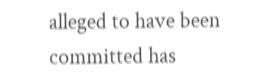alleged to have been committed has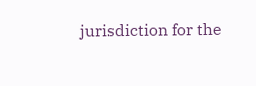jurisdiction for the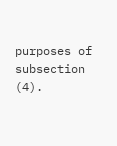purposes of subsection (4).